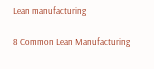Lean manufacturing

8 Common Lean Manufacturing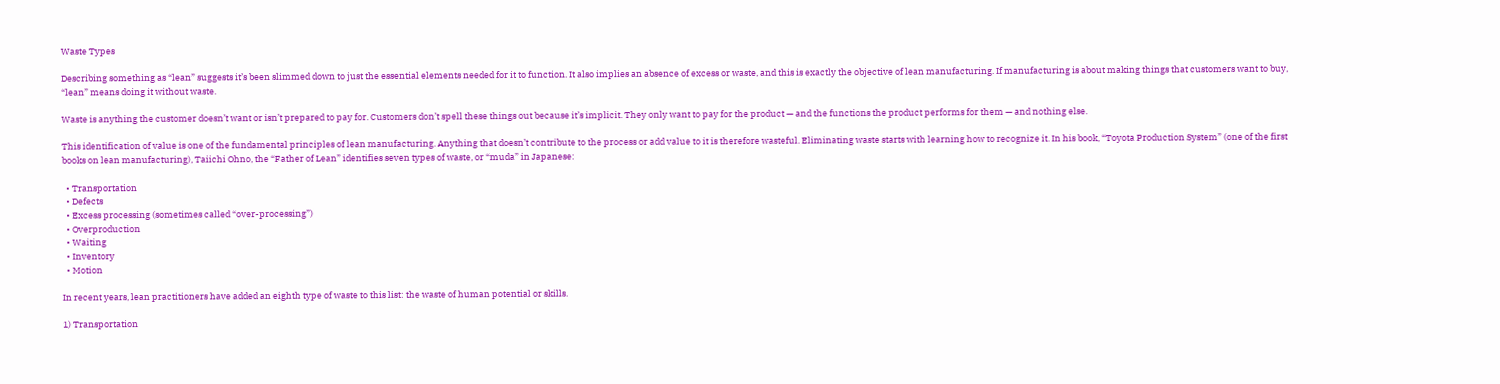Waste Types

Describing something as “lean” suggests it’s been slimmed down to just the essential elements needed for it to function. It also implies an absence of excess or waste, and this is exactly the objective of lean manufacturing. If manufacturing is about making things that customers want to buy, “lean” means doing it without waste.

Waste is anything the customer doesn’t want or isn’t prepared to pay for. Customers don’t spell these things out because it’s implicit. They only want to pay for the product — and the functions the product performs for them — and nothing else.

This identification of value is one of the fundamental principles of lean manufacturing. Anything that doesn’t contribute to the process or add value to it is therefore wasteful. Eliminating waste starts with learning how to recognize it. In his book, “Toyota Production System” (one of the first books on lean manufacturing), Taiichi Ohno, the “Father of Lean” identifies seven types of waste, or “muda” in Japanese:

  • Transportation
  • Defects
  • Excess processing (sometimes called “over-processing”)
  • Overproduction
  • Waiting
  • Inventory
  • Motion

In recent years, lean practitioners have added an eighth type of waste to this list: the waste of human potential or skills.

1) Transportation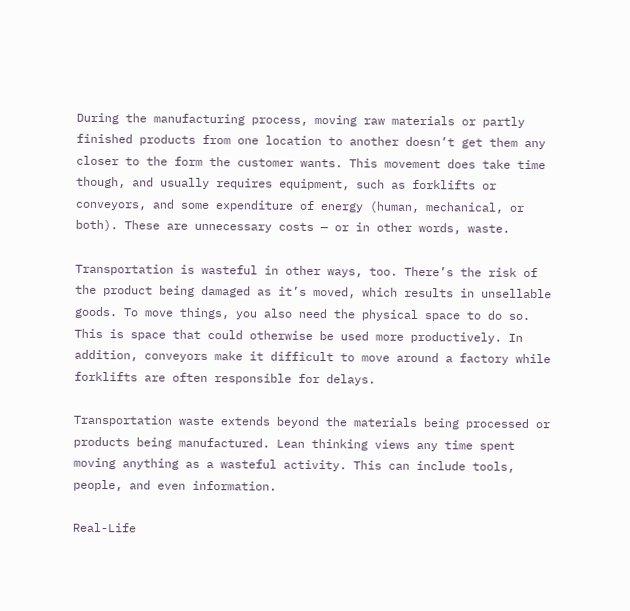During the manufacturing process, moving raw materials or partly finished products from one location to another doesn’t get them any closer to the form the customer wants. This movement does take time though, and usually requires equipment, such as forklifts or conveyors, and some expenditure of energy (human, mechanical, or both). These are unnecessary costs — or in other words, waste.

Transportation is wasteful in other ways, too. There’s the risk of the product being damaged as it’s moved, which results in unsellable goods. To move things, you also need the physical space to do so. This is space that could otherwise be used more productively. In addition, conveyors make it difficult to move around a factory while forklifts are often responsible for delays.

Transportation waste extends beyond the materials being processed or products being manufactured. Lean thinking views any time spent moving anything as a wasteful activity. This can include tools, people, and even information.

Real-Life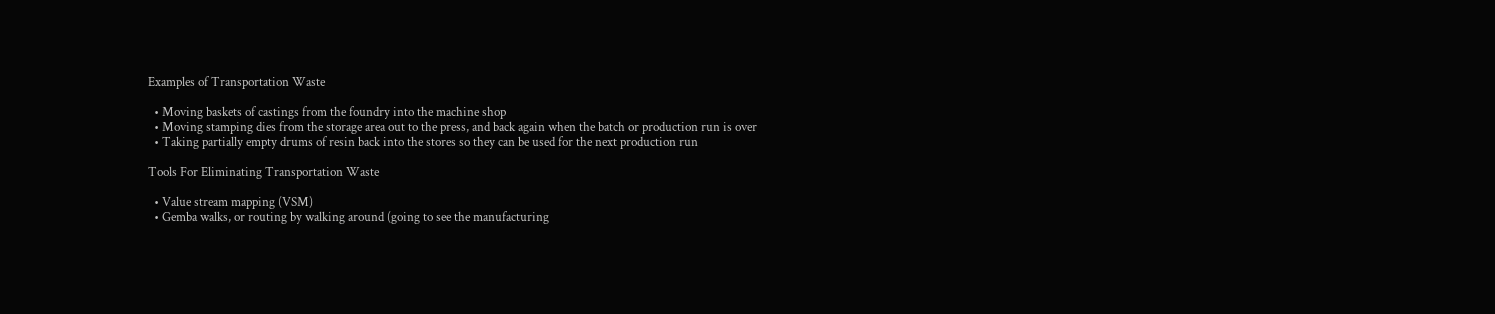Examples of Transportation Waste

  • Moving baskets of castings from the foundry into the machine shop
  • Moving stamping dies from the storage area out to the press, and back again when the batch or production run is over
  • Taking partially empty drums of resin back into the stores so they can be used for the next production run

Tools For Eliminating Transportation Waste

  • Value stream mapping (VSM)
  • Gemba walks, or routing by walking around (going to see the manufacturing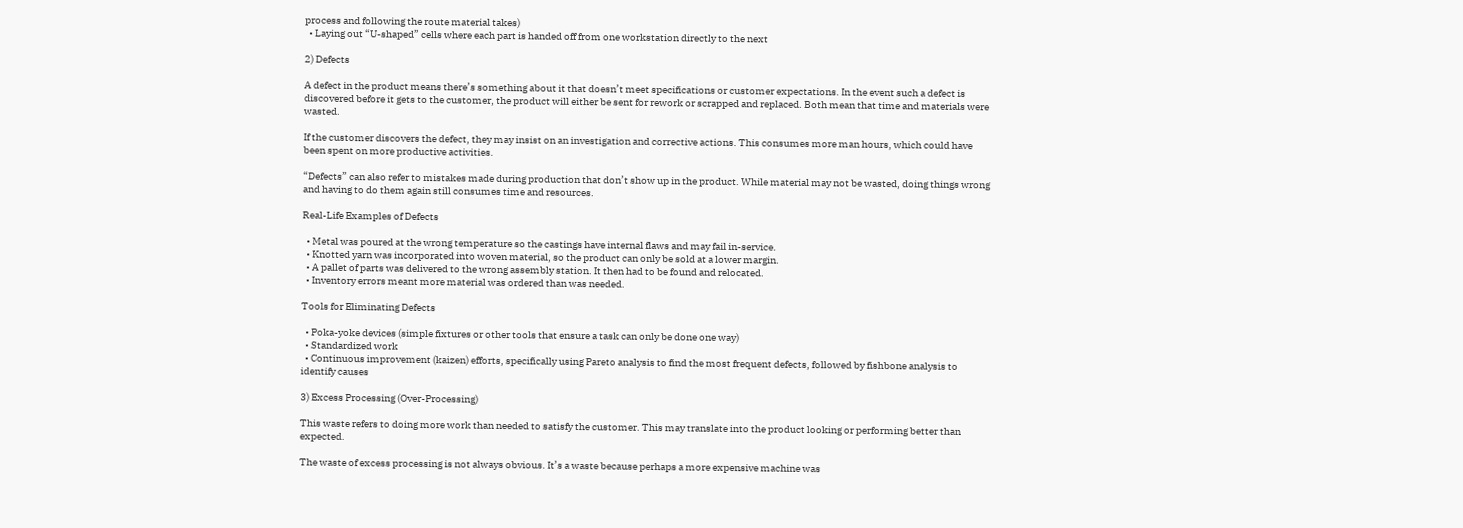process and following the route material takes)
  • Laying out “U-shaped” cells where each part is handed off from one workstation directly to the next

2) Defects

A defect in the product means there’s something about it that doesn’t meet specifications or customer expectations. In the event such a defect is discovered before it gets to the customer, the product will either be sent for rework or scrapped and replaced. Both mean that time and materials were wasted.

If the customer discovers the defect, they may insist on an investigation and corrective actions. This consumes more man hours, which could have been spent on more productive activities.

“Defects” can also refer to mistakes made during production that don’t show up in the product. While material may not be wasted, doing things wrong and having to do them again still consumes time and resources.

Real-Life Examples of Defects

  • Metal was poured at the wrong temperature so the castings have internal flaws and may fail in-service.
  • Knotted yarn was incorporated into woven material, so the product can only be sold at a lower margin.
  • A pallet of parts was delivered to the wrong assembly station. It then had to be found and relocated.
  • Inventory errors meant more material was ordered than was needed.

Tools for Eliminating Defects

  • Poka-yoke devices (simple fixtures or other tools that ensure a task can only be done one way)
  • Standardized work
  • Continuous improvement (kaizen) efforts, specifically using Pareto analysis to find the most frequent defects, followed by fishbone analysis to identify causes

3) Excess Processing (Over-Processing)

This waste refers to doing more work than needed to satisfy the customer. This may translate into the product looking or performing better than expected.

The waste of excess processing is not always obvious. It’s a waste because perhaps a more expensive machine was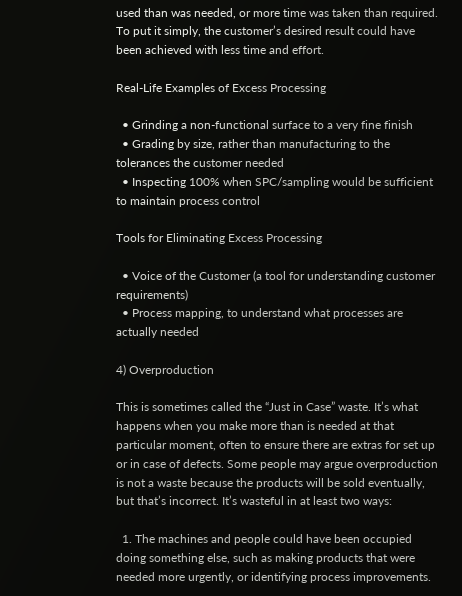used than was needed, or more time was taken than required. To put it simply, the customer’s desired result could have been achieved with less time and effort.

Real-Life Examples of Excess Processing

  • Grinding a non-functional surface to a very fine finish
  • Grading by size, rather than manufacturing to the tolerances the customer needed
  • Inspecting 100% when SPC/sampling would be sufficient to maintain process control

Tools for Eliminating Excess Processing

  • Voice of the Customer (a tool for understanding customer requirements)
  • Process mapping, to understand what processes are actually needed

4) Overproduction

This is sometimes called the “Just in Case” waste. It’s what happens when you make more than is needed at that particular moment, often to ensure there are extras for set up or in case of defects. Some people may argue overproduction is not a waste because the products will be sold eventually, but that’s incorrect. It’s wasteful in at least two ways:

  1. The machines and people could have been occupied doing something else, such as making products that were needed more urgently, or identifying process improvements.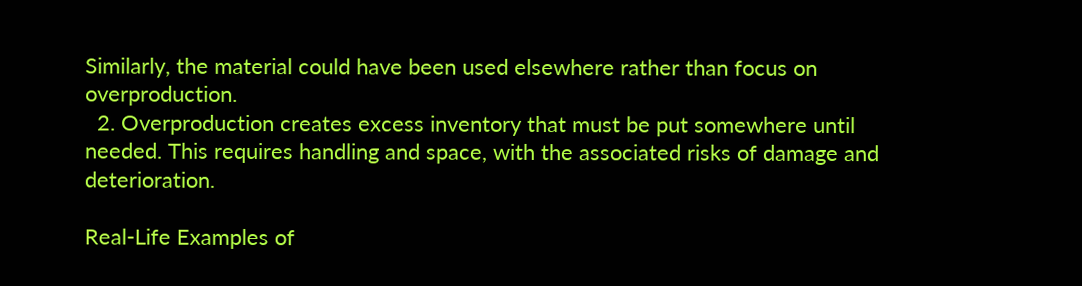Similarly, the material could have been used elsewhere rather than focus on overproduction.
  2. Overproduction creates excess inventory that must be put somewhere until needed. This requires handling and space, with the associated risks of damage and deterioration.

Real-Life Examples of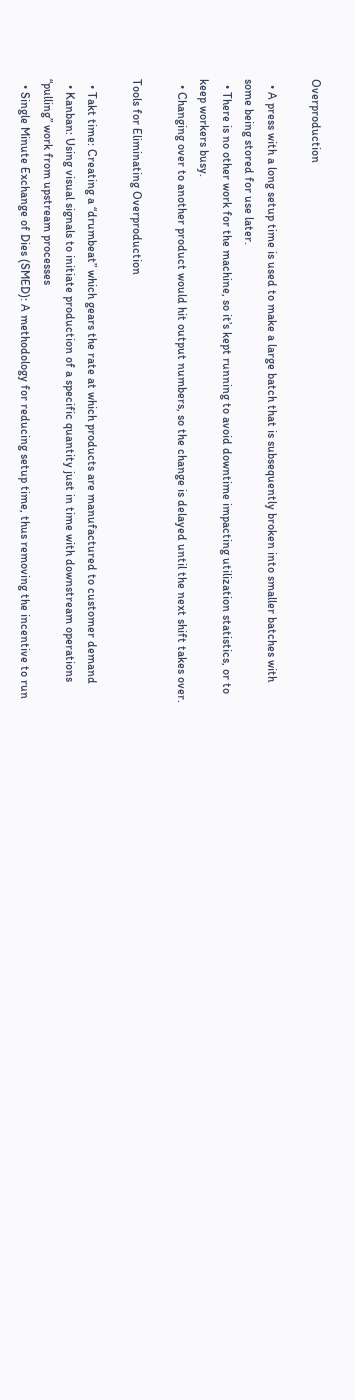Overproduction

  • A press with a long setup time is used to make a large batch that is subsequently broken into smaller batches with some being stored for use later.
  • There is no other work for the machine, so it’s kept running to avoid downtime impacting utilization statistics, or to keep workers busy.
  • Changing over to another product would hit output numbers, so the change is delayed until the next shift takes over.

Tools for Eliminating Overproduction

  • Takt time: Creating a “drumbeat” which gears the rate at which products are manufactured to customer demand
  • Kanban: Using visual signals to initiate production of a specific quantity just in time with downstream operations “pulling” work from upstream processes
  • Single Minute Exchange of Dies (SMED): A methodology for reducing setup time, thus removing the incentive to run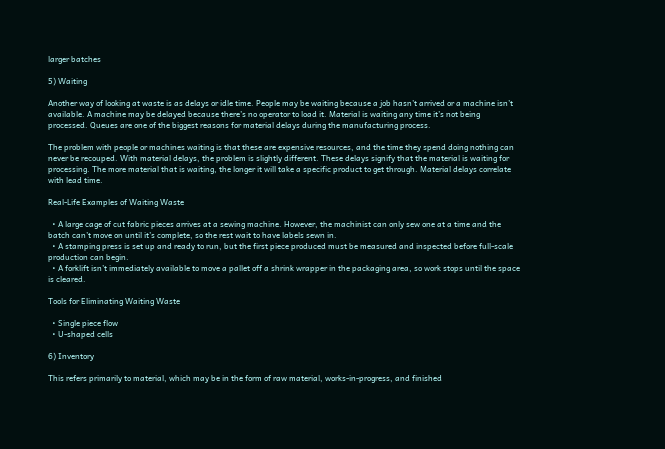larger batches

5) Waiting

Another way of looking at waste is as delays or idle time. People may be waiting because a job hasn’t arrived or a machine isn’t available. A machine may be delayed because there’s no operator to load it. Material is waiting any time it’s not being processed. Queues are one of the biggest reasons for material delays during the manufacturing process.

The problem with people or machines waiting is that these are expensive resources, and the time they spend doing nothing can never be recouped. With material delays, the problem is slightly different. These delays signify that the material is waiting for processing. The more material that is waiting, the longer it will take a specific product to get through. Material delays correlate with lead time.

Real-Life Examples of Waiting Waste

  • A large cage of cut fabric pieces arrives at a sewing machine. However, the machinist can only sew one at a time and the batch can’t move on until it’s complete, so the rest wait to have labels sewn in.
  • A stamping press is set up and ready to run, but the first piece produced must be measured and inspected before full-scale production can begin.
  • A forklift isn’t immediately available to move a pallet off a shrink wrapper in the packaging area, so work stops until the space is cleared.

Tools for Eliminating Waiting Waste

  • Single piece flow
  • U-shaped cells

6) Inventory

This refers primarily to material, which may be in the form of raw material, works-in-progress, and finished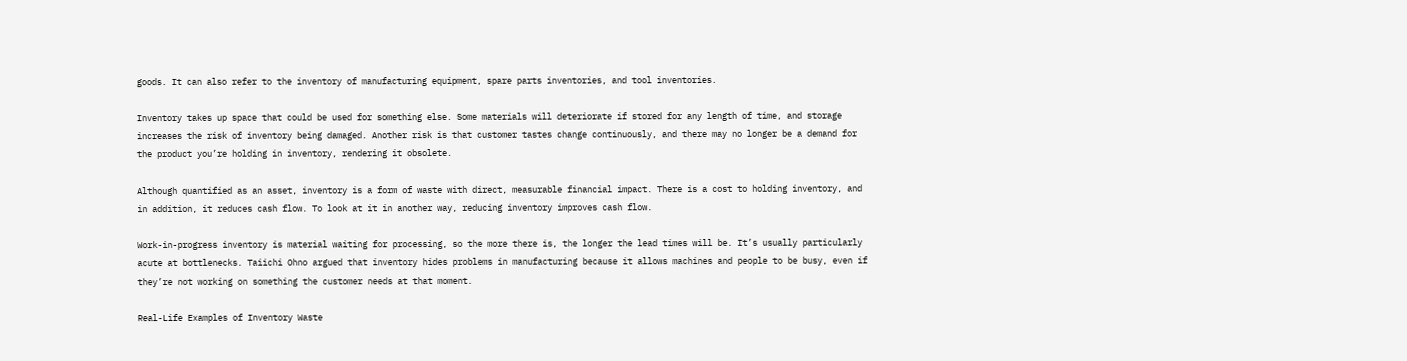goods. It can also refer to the inventory of manufacturing equipment, spare parts inventories, and tool inventories.

Inventory takes up space that could be used for something else. Some materials will deteriorate if stored for any length of time, and storage increases the risk of inventory being damaged. Another risk is that customer tastes change continuously, and there may no longer be a demand for the product you’re holding in inventory, rendering it obsolete.

Although quantified as an asset, inventory is a form of waste with direct, measurable financial impact. There is a cost to holding inventory, and in addition, it reduces cash flow. To look at it in another way, reducing inventory improves cash flow.

Work-in-progress inventory is material waiting for processing, so the more there is, the longer the lead times will be. It’s usually particularly acute at bottlenecks. Taiichi Ohno argued that inventory hides problems in manufacturing because it allows machines and people to be busy, even if they’re not working on something the customer needs at that moment.

Real-Life Examples of Inventory Waste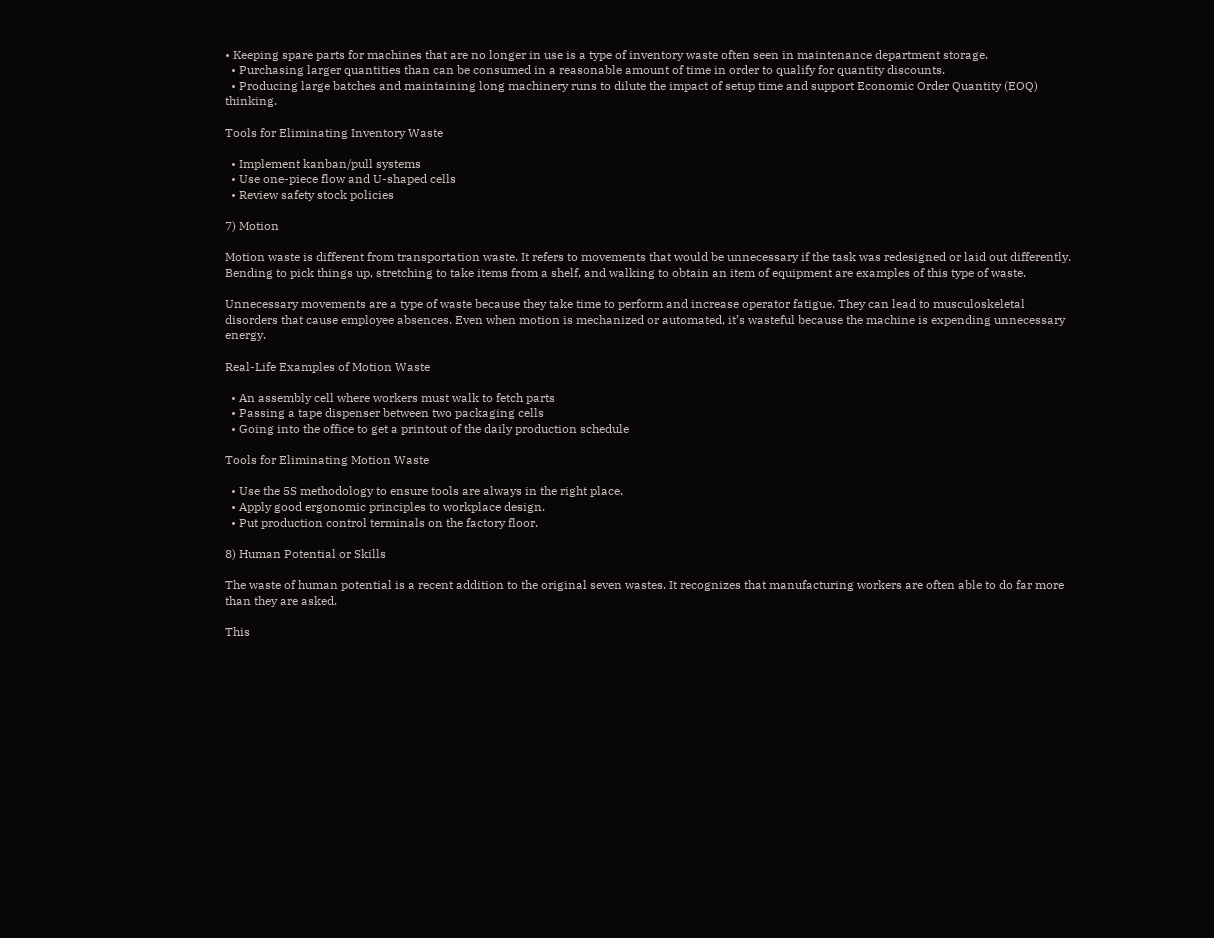• Keeping spare parts for machines that are no longer in use is a type of inventory waste often seen in maintenance department storage.
  • Purchasing larger quantities than can be consumed in a reasonable amount of time in order to qualify for quantity discounts.
  • Producing large batches and maintaining long machinery runs to dilute the impact of setup time and support Economic Order Quantity (EOQ) thinking.

Tools for Eliminating Inventory Waste

  • Implement kanban/pull systems
  • Use one-piece flow and U-shaped cells
  • Review safety stock policies

7) Motion

Motion waste is different from transportation waste. It refers to movements that would be unnecessary if the task was redesigned or laid out differently. Bending to pick things up, stretching to take items from a shelf, and walking to obtain an item of equipment are examples of this type of waste.

Unnecessary movements are a type of waste because they take time to perform and increase operator fatigue. They can lead to musculoskeletal disorders that cause employee absences. Even when motion is mechanized or automated, it’s wasteful because the machine is expending unnecessary energy.

Real-Life Examples of Motion Waste

  • An assembly cell where workers must walk to fetch parts
  • Passing a tape dispenser between two packaging cells
  • Going into the office to get a printout of the daily production schedule

Tools for Eliminating Motion Waste

  • Use the 5S methodology to ensure tools are always in the right place.
  • Apply good ergonomic principles to workplace design.
  • Put production control terminals on the factory floor.

8) Human Potential or Skills

The waste of human potential is a recent addition to the original seven wastes. It recognizes that manufacturing workers are often able to do far more than they are asked.

This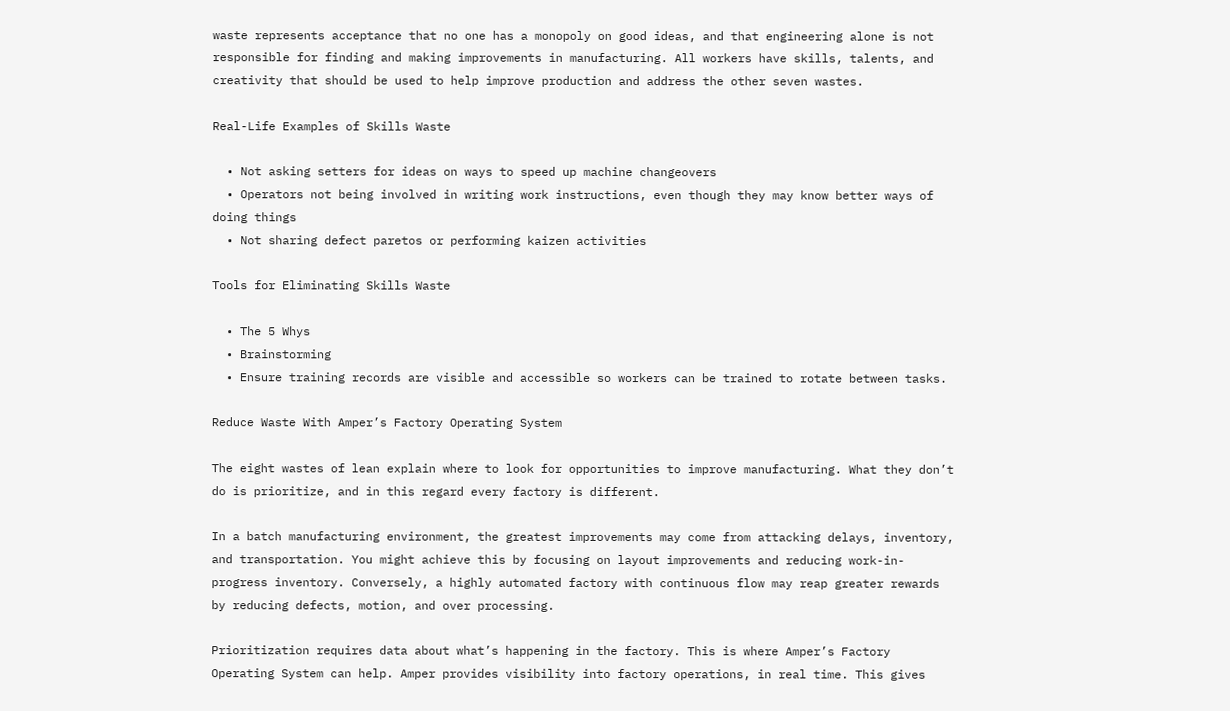waste represents acceptance that no one has a monopoly on good ideas, and that engineering alone is not responsible for finding and making improvements in manufacturing. All workers have skills, talents, and creativity that should be used to help improve production and address the other seven wastes.

Real-Life Examples of Skills Waste

  • Not asking setters for ideas on ways to speed up machine changeovers
  • Operators not being involved in writing work instructions, even though they may know better ways of doing things
  • Not sharing defect paretos or performing kaizen activities

Tools for Eliminating Skills Waste

  • The 5 Whys
  • Brainstorming
  • Ensure training records are visible and accessible so workers can be trained to rotate between tasks.

Reduce Waste With Amper’s Factory Operating System

The eight wastes of lean explain where to look for opportunities to improve manufacturing. What they don’t do is prioritize, and in this regard every factory is different.

In a batch manufacturing environment, the greatest improvements may come from attacking delays, inventory, and transportation. You might achieve this by focusing on layout improvements and reducing work-in-progress inventory. Conversely, a highly automated factory with continuous flow may reap greater rewards by reducing defects, motion, and over processing.

Prioritization requires data about what’s happening in the factory. This is where Amper’s Factory Operating System can help. Amper provides visibility into factory operations, in real time. This gives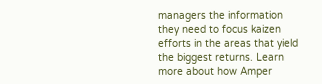managers the information they need to focus kaizen efforts in the areas that yield the biggest returns. Learn more about how Amper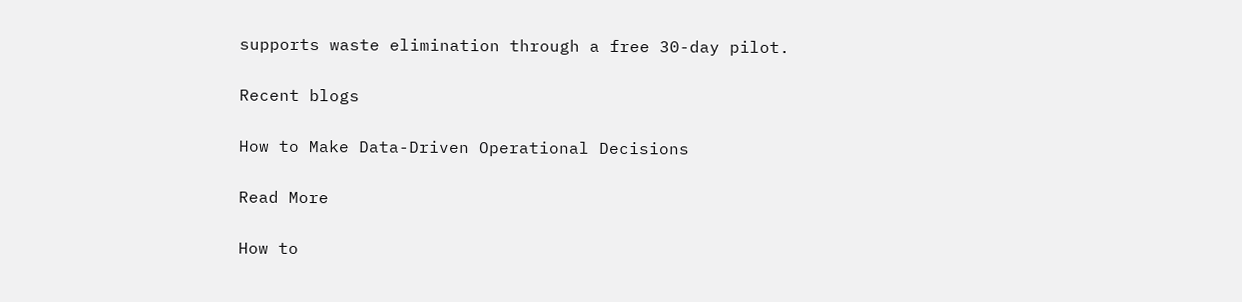supports waste elimination through a free 30-day pilot.

Recent blogs

How to Make Data-Driven Operational Decisions

Read More

How to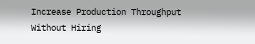Increase Production Throughput Without Hiring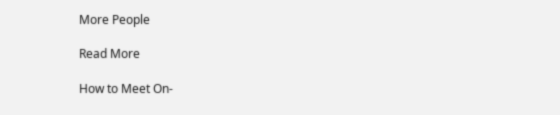More People

Read More

How to Meet On-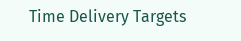Time Delivery Targets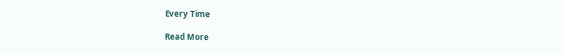Every Time

Read More